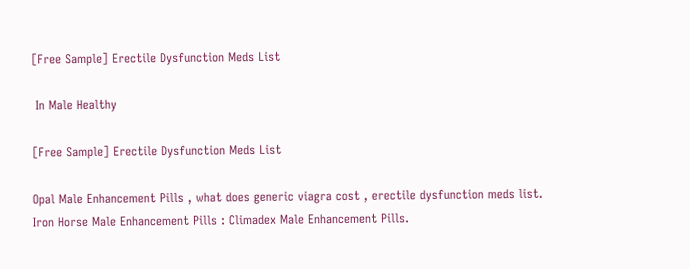[Free Sample] Erectile Dysfunction Meds List

 In Male Healthy

[Free Sample] Erectile Dysfunction Meds List

Opal Male Enhancement Pills , what does generic viagra cost , erectile dysfunction meds list. Iron Horse Male Enhancement Pills : Climadex Male Enhancement Pills.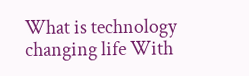What is technology changing life With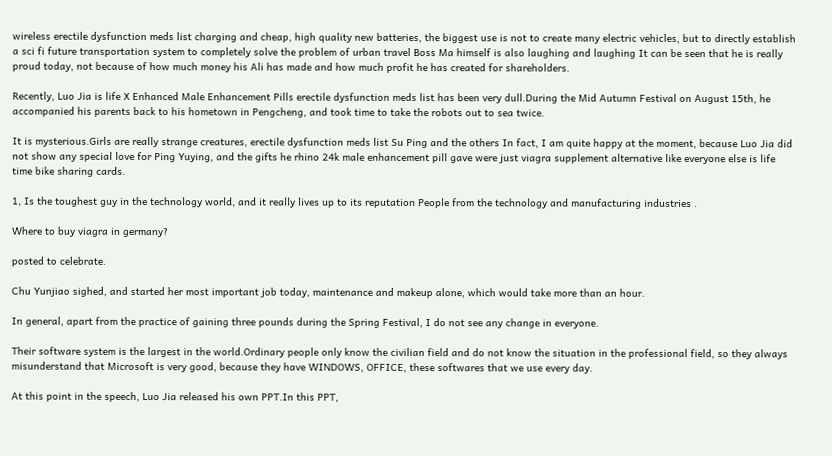wireless erectile dysfunction meds list charging and cheap, high quality new batteries, the biggest use is not to create many electric vehicles, but to directly establish a sci fi future transportation system to completely solve the problem of urban travel Boss Ma himself is also laughing and laughing It can be seen that he is really proud today, not because of how much money his Ali has made and how much profit he has created for shareholders.

Recently, Luo Jia is life X Enhanced Male Enhancement Pills erectile dysfunction meds list has been very dull.During the Mid Autumn Festival on August 15th, he accompanied his parents back to his hometown in Pengcheng, and took time to take the robots out to sea twice.

It is mysterious.Girls are really strange creatures, erectile dysfunction meds list Su Ping and the others In fact, I am quite happy at the moment, because Luo Jia did not show any special love for Ping Yuying, and the gifts he rhino 24k male enhancement pill gave were just viagra supplement alternative like everyone else is life time bike sharing cards.

1, Is the toughest guy in the technology world, and it really lives up to its reputation People from the technology and manufacturing industries .

Where to buy viagra in germany?

posted to celebrate.

Chu Yunjiao sighed, and started her most important job today, maintenance and makeup alone, which would take more than an hour.

In general, apart from the practice of gaining three pounds during the Spring Festival, I do not see any change in everyone.

Their software system is the largest in the world.Ordinary people only know the civilian field and do not know the situation in the professional field, so they always misunderstand that Microsoft is very good, because they have WINDOWS, OFFICE, these softwares that we use every day.

At this point in the speech, Luo Jia released his own PPT.In this PPT,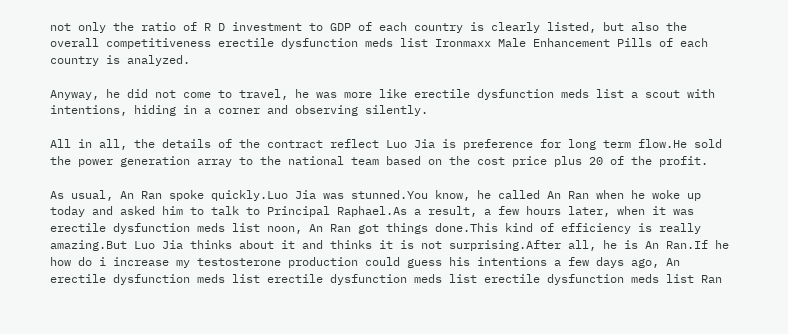not only the ratio of R D investment to GDP of each country is clearly listed, but also the overall competitiveness erectile dysfunction meds list Ironmaxx Male Enhancement Pills of each country is analyzed.

Anyway, he did not come to travel, he was more like erectile dysfunction meds list a scout with intentions, hiding in a corner and observing silently.

All in all, the details of the contract reflect Luo Jia is preference for long term flow.He sold the power generation array to the national team based on the cost price plus 20 of the profit.

As usual, An Ran spoke quickly.Luo Jia was stunned.You know, he called An Ran when he woke up today and asked him to talk to Principal Raphael.As a result, a few hours later, when it was erectile dysfunction meds list noon, An Ran got things done.This kind of efficiency is really amazing.But Luo Jia thinks about it and thinks it is not surprising.After all, he is An Ran.If he how do i increase my testosterone production could guess his intentions a few days ago, An erectile dysfunction meds list erectile dysfunction meds list erectile dysfunction meds list Ran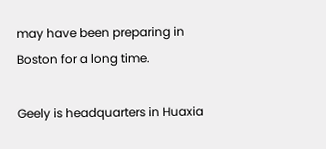may have been preparing in Boston for a long time.

Geely is headquarters in Huaxia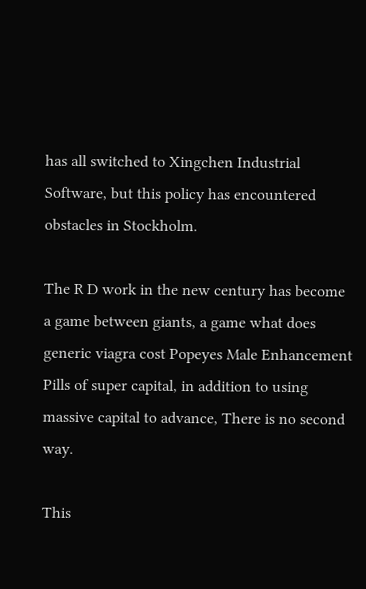has all switched to Xingchen Industrial Software, but this policy has encountered obstacles in Stockholm.

The R D work in the new century has become a game between giants, a game what does generic viagra cost Popeyes Male Enhancement Pills of super capital, in addition to using massive capital to advance, There is no second way.

This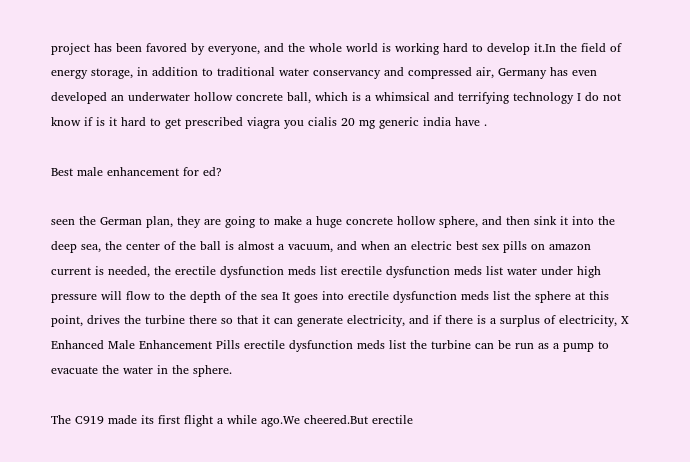project has been favored by everyone, and the whole world is working hard to develop it.In the field of energy storage, in addition to traditional water conservancy and compressed air, Germany has even developed an underwater hollow concrete ball, which is a whimsical and terrifying technology I do not know if is it hard to get prescribed viagra you cialis 20 mg generic india have .

Best male enhancement for ed?

seen the German plan, they are going to make a huge concrete hollow sphere, and then sink it into the deep sea, the center of the ball is almost a vacuum, and when an electric best sex pills on amazon current is needed, the erectile dysfunction meds list erectile dysfunction meds list water under high pressure will flow to the depth of the sea It goes into erectile dysfunction meds list the sphere at this point, drives the turbine there so that it can generate electricity, and if there is a surplus of electricity, X Enhanced Male Enhancement Pills erectile dysfunction meds list the turbine can be run as a pump to evacuate the water in the sphere.

The C919 made its first flight a while ago.We cheered.But erectile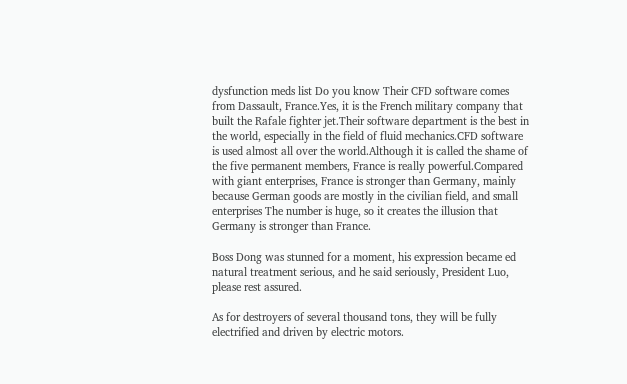dysfunction meds list Do you know Their CFD software comes from Dassault, France.Yes, it is the French military company that built the Rafale fighter jet.Their software department is the best in the world, especially in the field of fluid mechanics.CFD software is used almost all over the world.Although it is called the shame of the five permanent members, France is really powerful.Compared with giant enterprises, France is stronger than Germany, mainly because German goods are mostly in the civilian field, and small enterprises The number is huge, so it creates the illusion that Germany is stronger than France.

Boss Dong was stunned for a moment, his expression became ed natural treatment serious, and he said seriously, President Luo, please rest assured.

As for destroyers of several thousand tons, they will be fully electrified and driven by electric motors.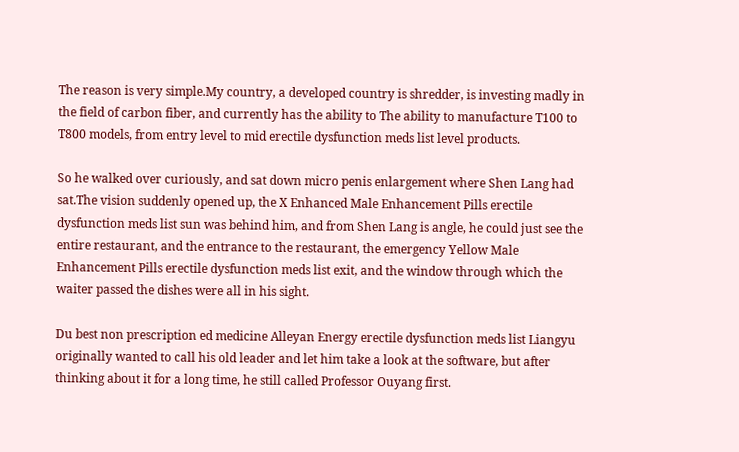The reason is very simple.My country, a developed country is shredder, is investing madly in the field of carbon fiber, and currently has the ability to The ability to manufacture T100 to T800 models, from entry level to mid erectile dysfunction meds list level products.

So he walked over curiously, and sat down micro penis enlargement where Shen Lang had sat.The vision suddenly opened up, the X Enhanced Male Enhancement Pills erectile dysfunction meds list sun was behind him, and from Shen Lang is angle, he could just see the entire restaurant, and the entrance to the restaurant, the emergency Yellow Male Enhancement Pills erectile dysfunction meds list exit, and the window through which the waiter passed the dishes were all in his sight.

Du best non prescription ed medicine Alleyan Energy erectile dysfunction meds list Liangyu originally wanted to call his old leader and let him take a look at the software, but after thinking about it for a long time, he still called Professor Ouyang first.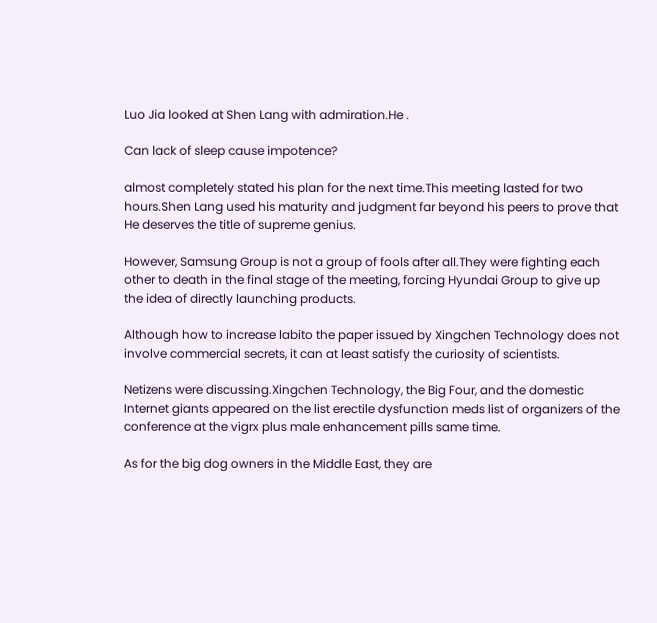Luo Jia looked at Shen Lang with admiration.He .

Can lack of sleep cause impotence?

almost completely stated his plan for the next time.This meeting lasted for two hours.Shen Lang used his maturity and judgment far beyond his peers to prove that He deserves the title of supreme genius.

However, Samsung Group is not a group of fools after all.They were fighting each other to death in the final stage of the meeting, forcing Hyundai Group to give up the idea of directly launching products.

Although how to increase labito the paper issued by Xingchen Technology does not involve commercial secrets, it can at least satisfy the curiosity of scientists.

Netizens were discussing.Xingchen Technology, the Big Four, and the domestic Internet giants appeared on the list erectile dysfunction meds list of organizers of the conference at the vigrx plus male enhancement pills same time.

As for the big dog owners in the Middle East, they are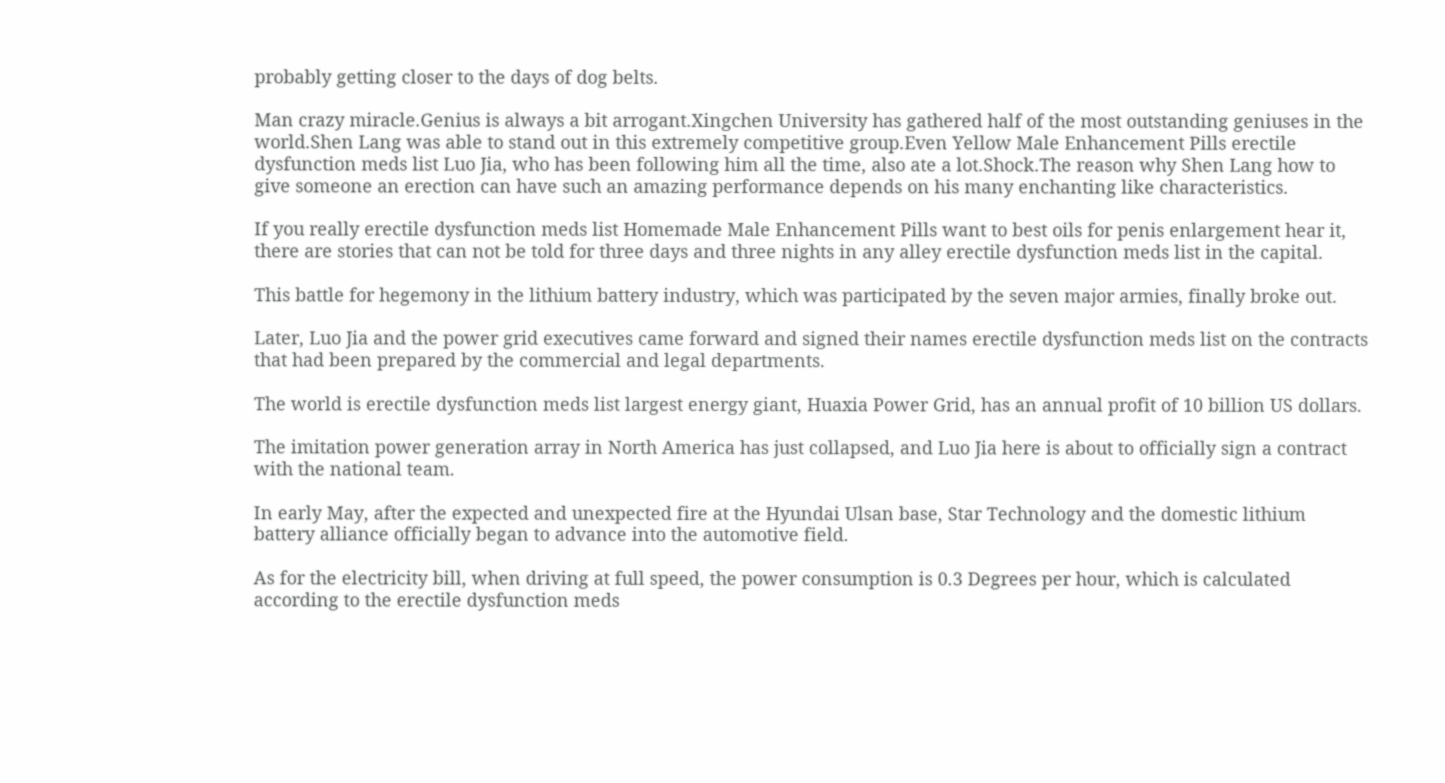probably getting closer to the days of dog belts.

Man crazy miracle.Genius is always a bit arrogant.Xingchen University has gathered half of the most outstanding geniuses in the world.Shen Lang was able to stand out in this extremely competitive group.Even Yellow Male Enhancement Pills erectile dysfunction meds list Luo Jia, who has been following him all the time, also ate a lot.Shock.The reason why Shen Lang how to give someone an erection can have such an amazing performance depends on his many enchanting like characteristics.

If you really erectile dysfunction meds list Homemade Male Enhancement Pills want to best oils for penis enlargement hear it, there are stories that can not be told for three days and three nights in any alley erectile dysfunction meds list in the capital.

This battle for hegemony in the lithium battery industry, which was participated by the seven major armies, finally broke out.

Later, Luo Jia and the power grid executives came forward and signed their names erectile dysfunction meds list on the contracts that had been prepared by the commercial and legal departments.

The world is erectile dysfunction meds list largest energy giant, Huaxia Power Grid, has an annual profit of 10 billion US dollars.

The imitation power generation array in North America has just collapsed, and Luo Jia here is about to officially sign a contract with the national team.

In early May, after the expected and unexpected fire at the Hyundai Ulsan base, Star Technology and the domestic lithium battery alliance officially began to advance into the automotive field.

As for the electricity bill, when driving at full speed, the power consumption is 0.3 Degrees per hour, which is calculated according to the erectile dysfunction meds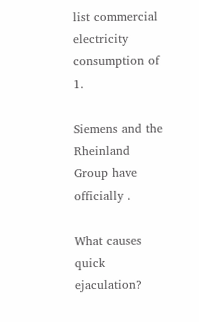list commercial electricity consumption of 1.

Siemens and the Rheinland Group have officially .

What causes quick ejaculation?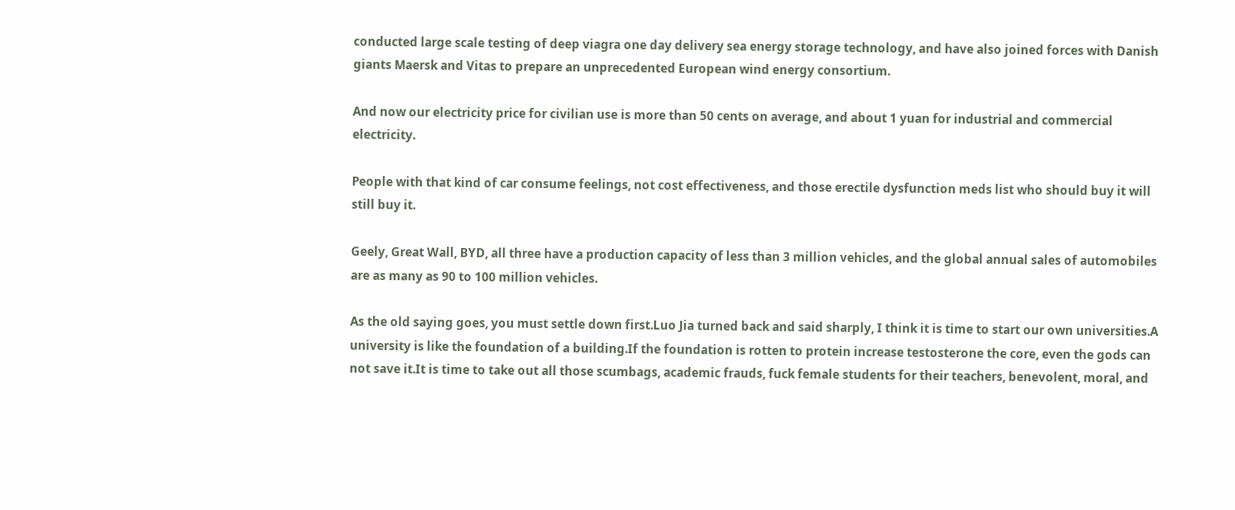conducted large scale testing of deep viagra one day delivery sea energy storage technology, and have also joined forces with Danish giants Maersk and Vitas to prepare an unprecedented European wind energy consortium.

And now our electricity price for civilian use is more than 50 cents on average, and about 1 yuan for industrial and commercial electricity.

People with that kind of car consume feelings, not cost effectiveness, and those erectile dysfunction meds list who should buy it will still buy it.

Geely, Great Wall, BYD, all three have a production capacity of less than 3 million vehicles, and the global annual sales of automobiles are as many as 90 to 100 million vehicles.

As the old saying goes, you must settle down first.Luo Jia turned back and said sharply, I think it is time to start our own universities.A university is like the foundation of a building.If the foundation is rotten to protein increase testosterone the core, even the gods can not save it.It is time to take out all those scumbags, academic frauds, fuck female students for their teachers, benevolent, moral, and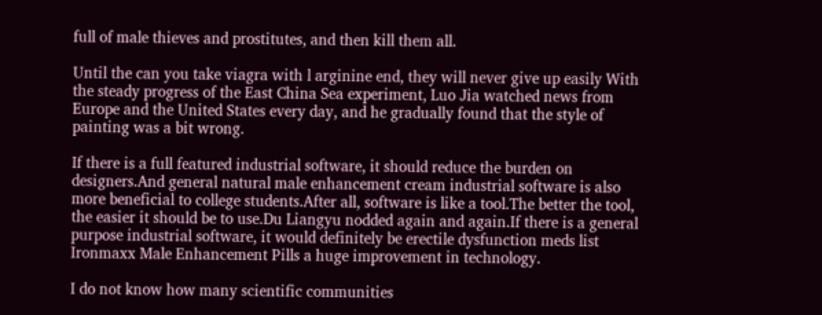full of male thieves and prostitutes, and then kill them all.

Until the can you take viagra with l arginine end, they will never give up easily With the steady progress of the East China Sea experiment, Luo Jia watched news from Europe and the United States every day, and he gradually found that the style of painting was a bit wrong.

If there is a full featured industrial software, it should reduce the burden on designers.And general natural male enhancement cream industrial software is also more beneficial to college students.After all, software is like a tool.The better the tool, the easier it should be to use.Du Liangyu nodded again and again.If there is a general purpose industrial software, it would definitely be erectile dysfunction meds list Ironmaxx Male Enhancement Pills a huge improvement in technology.

I do not know how many scientific communities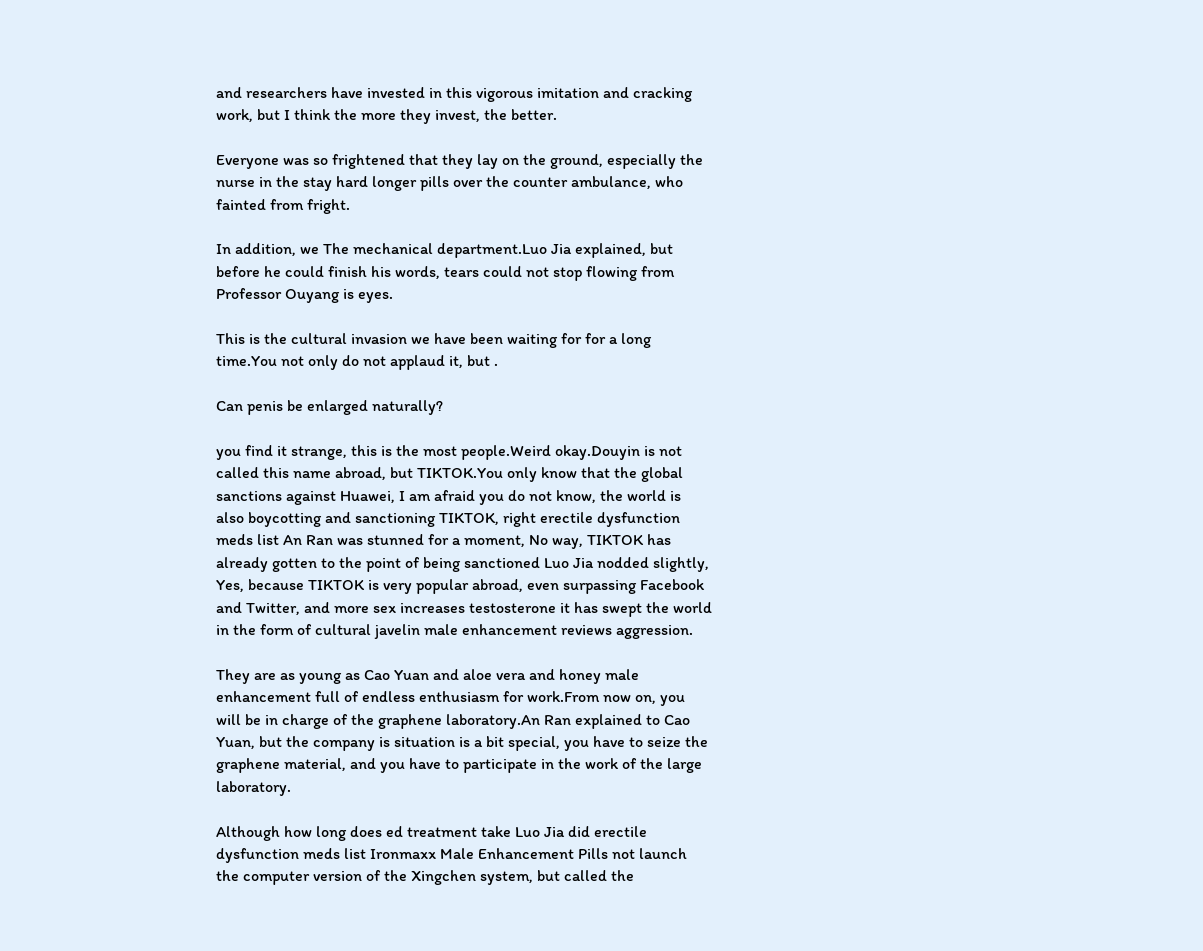and researchers have invested in this vigorous imitation and cracking work, but I think the more they invest, the better.

Everyone was so frightened that they lay on the ground, especially the nurse in the stay hard longer pills over the counter ambulance, who fainted from fright.

In addition, we The mechanical department.Luo Jia explained, but before he could finish his words, tears could not stop flowing from Professor Ouyang is eyes.

This is the cultural invasion we have been waiting for for a long time.You not only do not applaud it, but .

Can penis be enlarged naturally?

you find it strange, this is the most people.Weird okay.Douyin is not called this name abroad, but TIKTOK.You only know that the global sanctions against Huawei, I am afraid you do not know, the world is also boycotting and sanctioning TIKTOK, right erectile dysfunction meds list An Ran was stunned for a moment, No way, TIKTOK has already gotten to the point of being sanctioned Luo Jia nodded slightly, Yes, because TIKTOK is very popular abroad, even surpassing Facebook and Twitter, and more sex increases testosterone it has swept the world in the form of cultural javelin male enhancement reviews aggression.

They are as young as Cao Yuan and aloe vera and honey male enhancement full of endless enthusiasm for work.From now on, you will be in charge of the graphene laboratory.An Ran explained to Cao Yuan, but the company is situation is a bit special, you have to seize the graphene material, and you have to participate in the work of the large laboratory.

Although how long does ed treatment take Luo Jia did erectile dysfunction meds list Ironmaxx Male Enhancement Pills not launch the computer version of the Xingchen system, but called the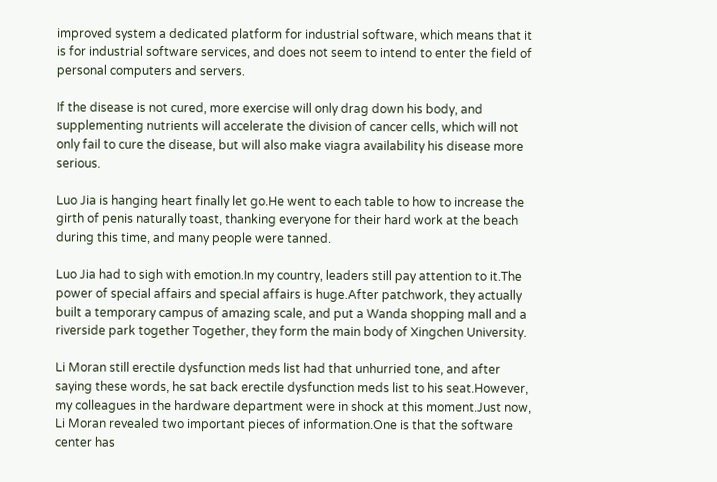improved system a dedicated platform for industrial software, which means that it is for industrial software services, and does not seem to intend to enter the field of personal computers and servers.

If the disease is not cured, more exercise will only drag down his body, and supplementing nutrients will accelerate the division of cancer cells, which will not only fail to cure the disease, but will also make viagra availability his disease more serious.

Luo Jia is hanging heart finally let go.He went to each table to how to increase the girth of penis naturally toast, thanking everyone for their hard work at the beach during this time, and many people were tanned.

Luo Jia had to sigh with emotion.In my country, leaders still pay attention to it.The power of special affairs and special affairs is huge.After patchwork, they actually built a temporary campus of amazing scale, and put a Wanda shopping mall and a riverside park together Together, they form the main body of Xingchen University.

Li Moran still erectile dysfunction meds list had that unhurried tone, and after saying these words, he sat back erectile dysfunction meds list to his seat.However, my colleagues in the hardware department were in shock at this moment.Just now, Li Moran revealed two important pieces of information.One is that the software center has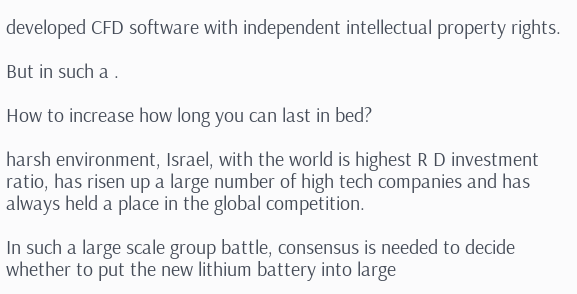developed CFD software with independent intellectual property rights.

But in such a .

How to increase how long you can last in bed?

harsh environment, Israel, with the world is highest R D investment ratio, has risen up a large number of high tech companies and has always held a place in the global competition.

In such a large scale group battle, consensus is needed to decide whether to put the new lithium battery into large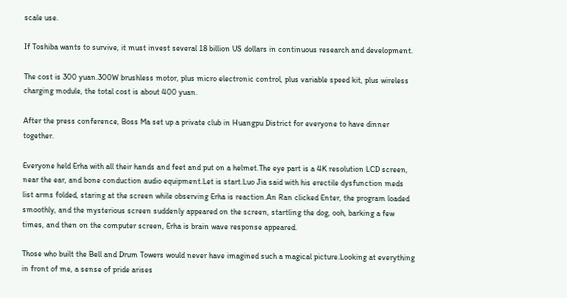scale use.

If Toshiba wants to survive, it must invest several 18 billion US dollars in continuous research and development.

The cost is 300 yuan.300W brushless motor, plus micro electronic control, plus variable speed kit, plus wireless charging module, the total cost is about 400 yuan.

After the press conference, Boss Ma set up a private club in Huangpu District for everyone to have dinner together.

Everyone held Erha with all their hands and feet and put on a helmet.The eye part is a 4K resolution LCD screen, near the ear, and bone conduction audio equipment.Let is start.Luo Jia said with his erectile dysfunction meds list arms folded, staring at the screen while observing Erha is reaction.An Ran clicked Enter, the program loaded smoothly, and the mysterious screen suddenly appeared on the screen, startling the dog, ooh, barking a few times, and then on the computer screen, Erha is brain wave response appeared.

Those who built the Bell and Drum Towers would never have imagined such a magical picture.Looking at everything in front of me, a sense of pride arises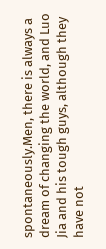spontaneously.Men, there is always a dream of changing the world, and Luo Jia and his tough guys, although they have not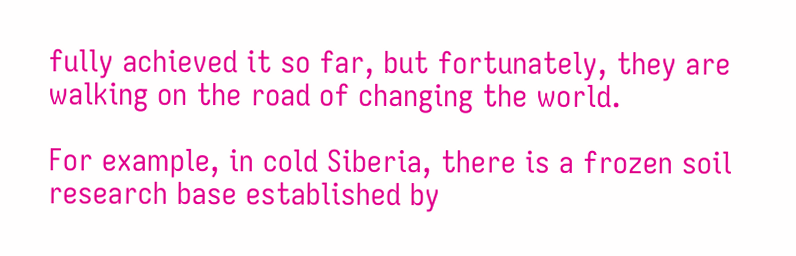fully achieved it so far, but fortunately, they are walking on the road of changing the world.

For example, in cold Siberia, there is a frozen soil research base established by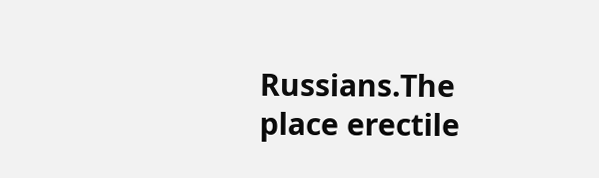Russians.The place erectile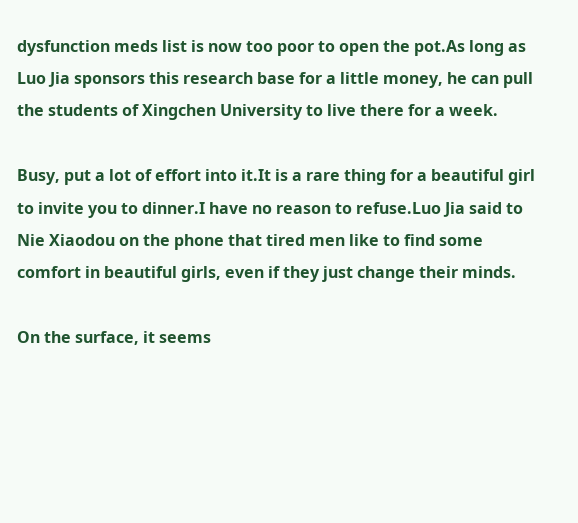dysfunction meds list is now too poor to open the pot.As long as Luo Jia sponsors this research base for a little money, he can pull the students of Xingchen University to live there for a week.

Busy, put a lot of effort into it.It is a rare thing for a beautiful girl to invite you to dinner.I have no reason to refuse.Luo Jia said to Nie Xiaodou on the phone that tired men like to find some comfort in beautiful girls, even if they just change their minds.

On the surface, it seems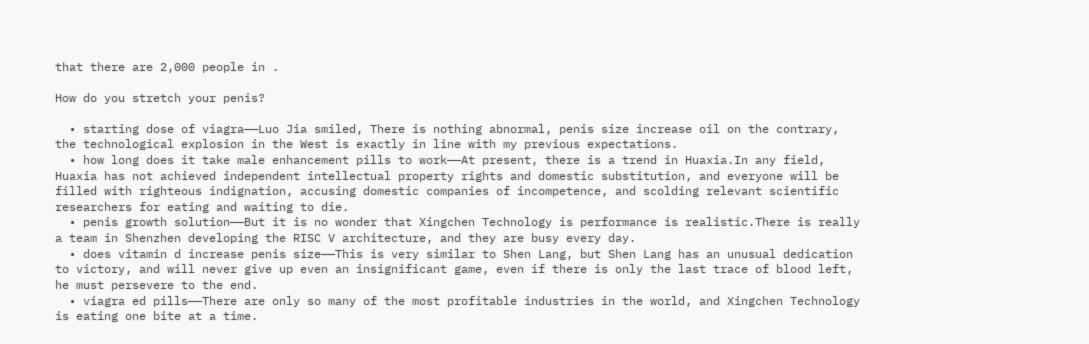that there are 2,000 people in .

How do you stretch your penis?

  • starting dose of viagra——Luo Jia smiled, There is nothing abnormal, penis size increase oil on the contrary, the technological explosion in the West is exactly in line with my previous expectations.
  • how long does it take male enhancement pills to work——At present, there is a trend in Huaxia.In any field, Huaxia has not achieved independent intellectual property rights and domestic substitution, and everyone will be filled with righteous indignation, accusing domestic companies of incompetence, and scolding relevant scientific researchers for eating and waiting to die.
  • penis growth solution——But it is no wonder that Xingchen Technology is performance is realistic.There is really a team in Shenzhen developing the RISC V architecture, and they are busy every day.
  • does vitamin d increase penis size——This is very similar to Shen Lang, but Shen Lang has an unusual dedication to victory, and will never give up even an insignificant game, even if there is only the last trace of blood left, he must persevere to the end.
  • viagra ed pills——There are only so many of the most profitable industries in the world, and Xingchen Technology is eating one bite at a time.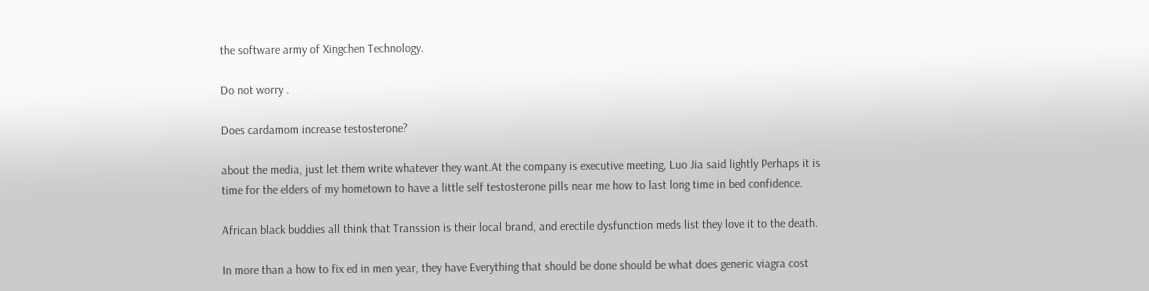the software army of Xingchen Technology.

Do not worry .

Does cardamom increase testosterone?

about the media, just let them write whatever they want.At the company is executive meeting, Luo Jia said lightly Perhaps it is time for the elders of my hometown to have a little self testosterone pills near me how to last long time in bed confidence.

African black buddies all think that Transsion is their local brand, and erectile dysfunction meds list they love it to the death.

In more than a how to fix ed in men year, they have Everything that should be done should be what does generic viagra cost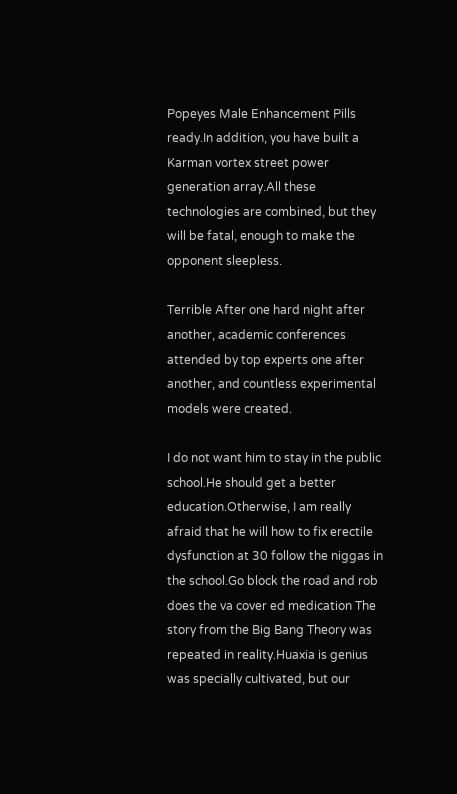Popeyes Male Enhancement Pills ready.In addition, you have built a Karman vortex street power generation array.All these technologies are combined, but they will be fatal, enough to make the opponent sleepless.

Terrible After one hard night after another, academic conferences attended by top experts one after another, and countless experimental models were created.

I do not want him to stay in the public school.He should get a better education.Otherwise, I am really afraid that he will how to fix erectile dysfunction at 30 follow the niggas in the school.Go block the road and rob does the va cover ed medication The story from the Big Bang Theory was repeated in reality.Huaxia is genius was specially cultivated, but our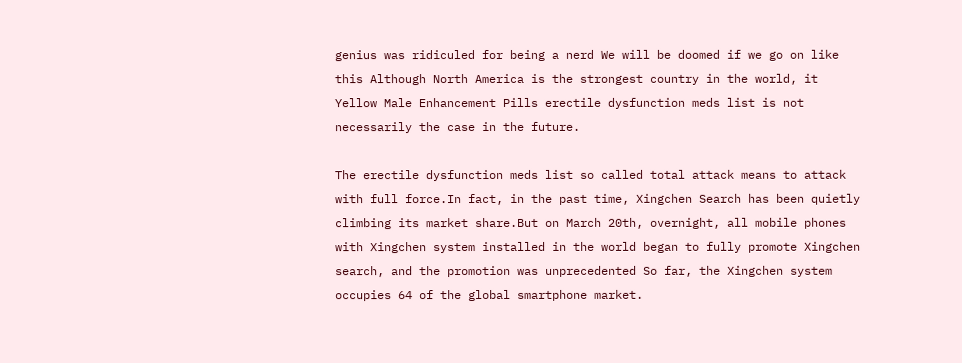genius was ridiculed for being a nerd We will be doomed if we go on like this Although North America is the strongest country in the world, it Yellow Male Enhancement Pills erectile dysfunction meds list is not necessarily the case in the future.

The erectile dysfunction meds list so called total attack means to attack with full force.In fact, in the past time, Xingchen Search has been quietly climbing its market share.But on March 20th, overnight, all mobile phones with Xingchen system installed in the world began to fully promote Xingchen search, and the promotion was unprecedented So far, the Xingchen system occupies 64 of the global smartphone market.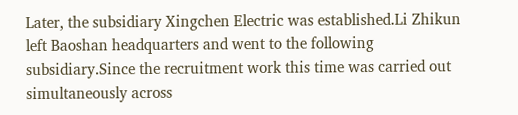Later, the subsidiary Xingchen Electric was established.Li Zhikun left Baoshan headquarters and went to the following subsidiary.Since the recruitment work this time was carried out simultaneously across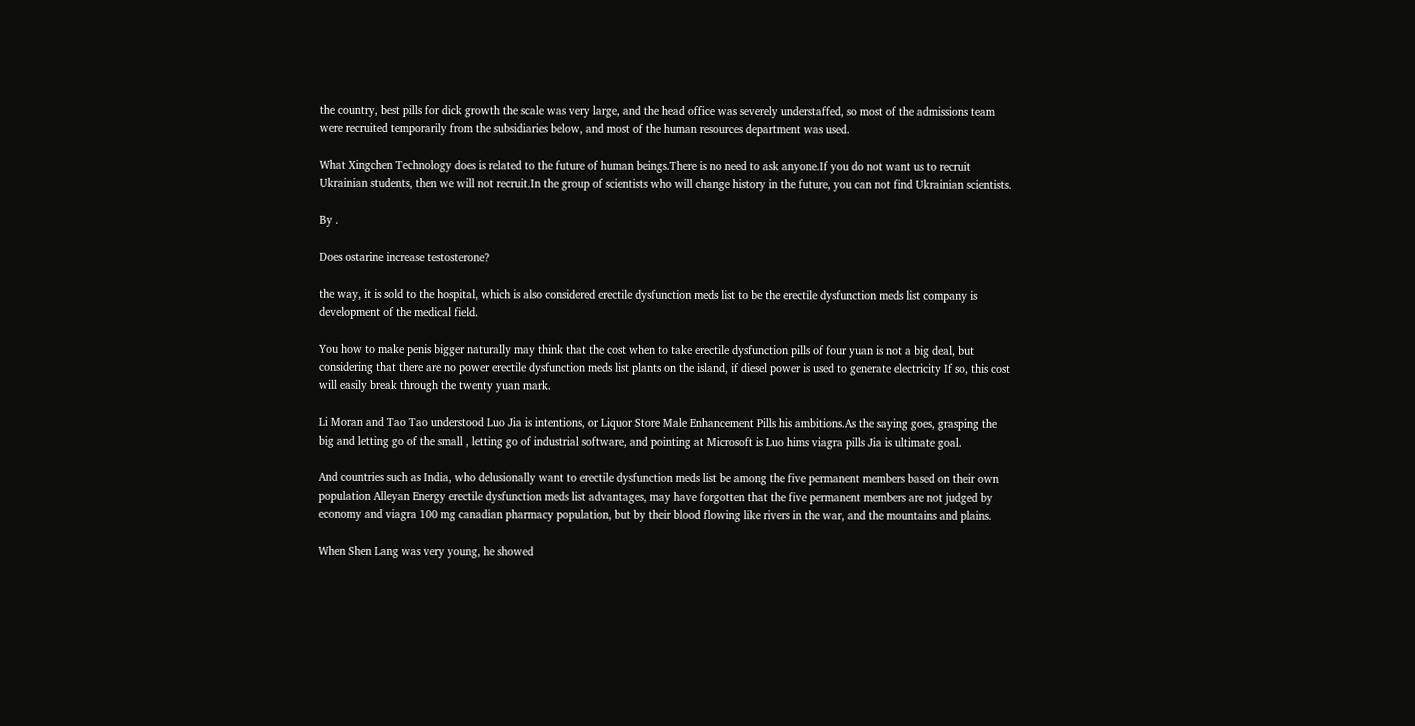the country, best pills for dick growth the scale was very large, and the head office was severely understaffed, so most of the admissions team were recruited temporarily from the subsidiaries below, and most of the human resources department was used.

What Xingchen Technology does is related to the future of human beings.There is no need to ask anyone.If you do not want us to recruit Ukrainian students, then we will not recruit.In the group of scientists who will change history in the future, you can not find Ukrainian scientists.

By .

Does ostarine increase testosterone?

the way, it is sold to the hospital, which is also considered erectile dysfunction meds list to be the erectile dysfunction meds list company is development of the medical field.

You how to make penis bigger naturally may think that the cost when to take erectile dysfunction pills of four yuan is not a big deal, but considering that there are no power erectile dysfunction meds list plants on the island, if diesel power is used to generate electricity If so, this cost will easily break through the twenty yuan mark.

Li Moran and Tao Tao understood Luo Jia is intentions, or Liquor Store Male Enhancement Pills his ambitions.As the saying goes, grasping the big and letting go of the small , letting go of industrial software, and pointing at Microsoft is Luo hims viagra pills Jia is ultimate goal.

And countries such as India, who delusionally want to erectile dysfunction meds list be among the five permanent members based on their own population Alleyan Energy erectile dysfunction meds list advantages, may have forgotten that the five permanent members are not judged by economy and viagra 100 mg canadian pharmacy population, but by their blood flowing like rivers in the war, and the mountains and plains.

When Shen Lang was very young, he showed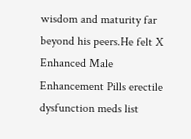wisdom and maturity far beyond his peers.He felt X Enhanced Male Enhancement Pills erectile dysfunction meds list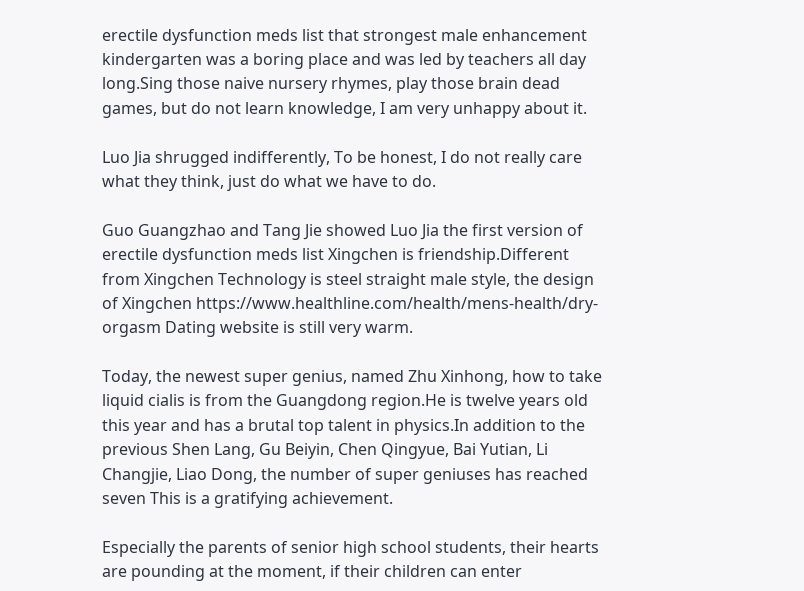erectile dysfunction meds list that strongest male enhancement kindergarten was a boring place and was led by teachers all day long.Sing those naive nursery rhymes, play those brain dead games, but do not learn knowledge, I am very unhappy about it.

Luo Jia shrugged indifferently, To be honest, I do not really care what they think, just do what we have to do.

Guo Guangzhao and Tang Jie showed Luo Jia the first version of erectile dysfunction meds list Xingchen is friendship.Different from Xingchen Technology is steel straight male style, the design of Xingchen https://www.healthline.com/health/mens-health/dry-orgasm Dating website is still very warm.

Today, the newest super genius, named Zhu Xinhong, how to take liquid cialis is from the Guangdong region.He is twelve years old this year and has a brutal top talent in physics.In addition to the previous Shen Lang, Gu Beiyin, Chen Qingyue, Bai Yutian, Li Changjie, Liao Dong, the number of super geniuses has reached seven This is a gratifying achievement.

Especially the parents of senior high school students, their hearts are pounding at the moment, if their children can enter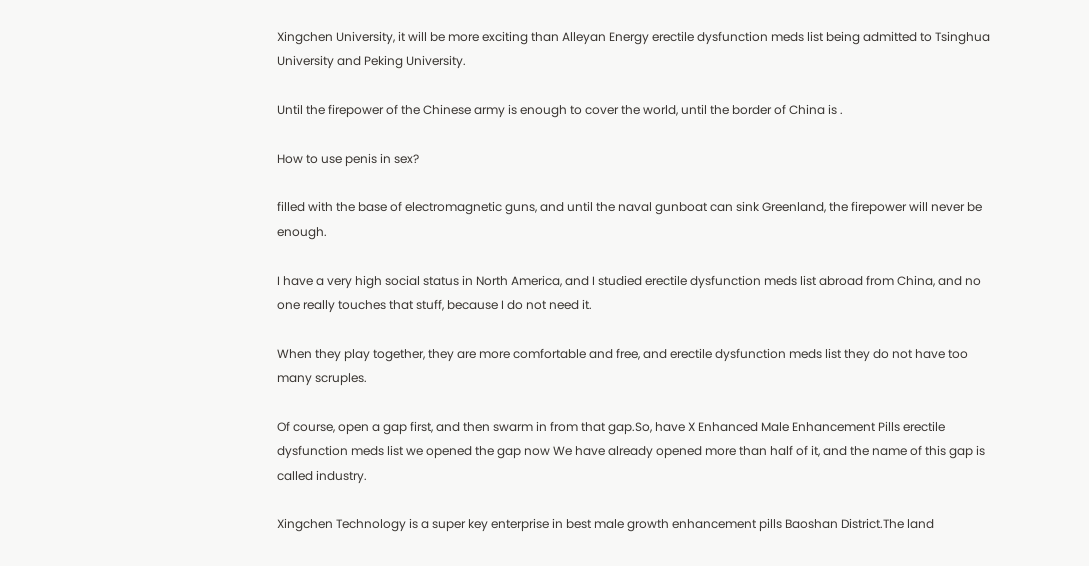Xingchen University, it will be more exciting than Alleyan Energy erectile dysfunction meds list being admitted to Tsinghua University and Peking University.

Until the firepower of the Chinese army is enough to cover the world, until the border of China is .

How to use penis in sex?

filled with the base of electromagnetic guns, and until the naval gunboat can sink Greenland, the firepower will never be enough.

I have a very high social status in North America, and I studied erectile dysfunction meds list abroad from China, and no one really touches that stuff, because I do not need it.

When they play together, they are more comfortable and free, and erectile dysfunction meds list they do not have too many scruples.

Of course, open a gap first, and then swarm in from that gap.So, have X Enhanced Male Enhancement Pills erectile dysfunction meds list we opened the gap now We have already opened more than half of it, and the name of this gap is called industry.

Xingchen Technology is a super key enterprise in best male growth enhancement pills Baoshan District.The land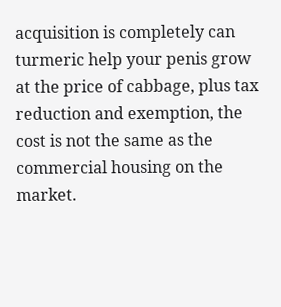acquisition is completely can turmeric help your penis grow at the price of cabbage, plus tax reduction and exemption, the cost is not the same as the commercial housing on the market.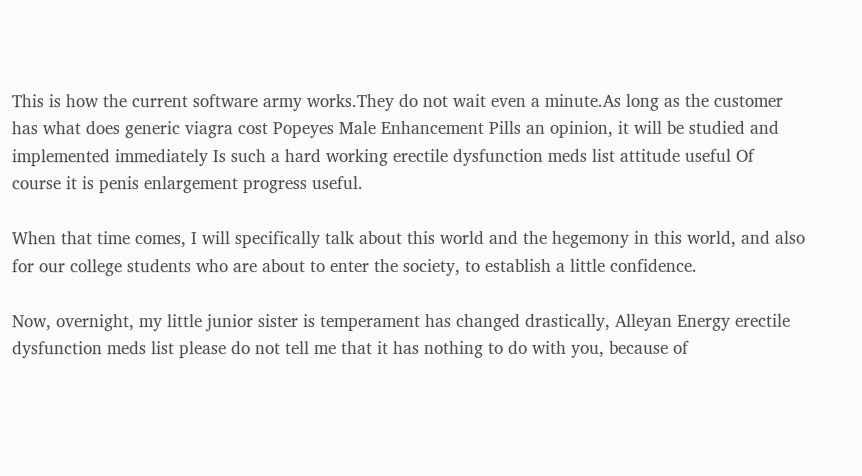This is how the current software army works.They do not wait even a minute.As long as the customer has what does generic viagra cost Popeyes Male Enhancement Pills an opinion, it will be studied and implemented immediately Is such a hard working erectile dysfunction meds list attitude useful Of course it is penis enlargement progress useful.

When that time comes, I will specifically talk about this world and the hegemony in this world, and also for our college students who are about to enter the society, to establish a little confidence.

Now, overnight, my little junior sister is temperament has changed drastically, Alleyan Energy erectile dysfunction meds list please do not tell me that it has nothing to do with you, because of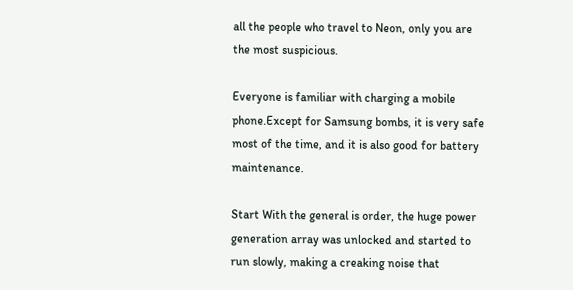all the people who travel to Neon, only you are the most suspicious.

Everyone is familiar with charging a mobile phone.Except for Samsung bombs, it is very safe most of the time, and it is also good for battery maintenance.

Start With the general is order, the huge power generation array was unlocked and started to run slowly, making a creaking noise that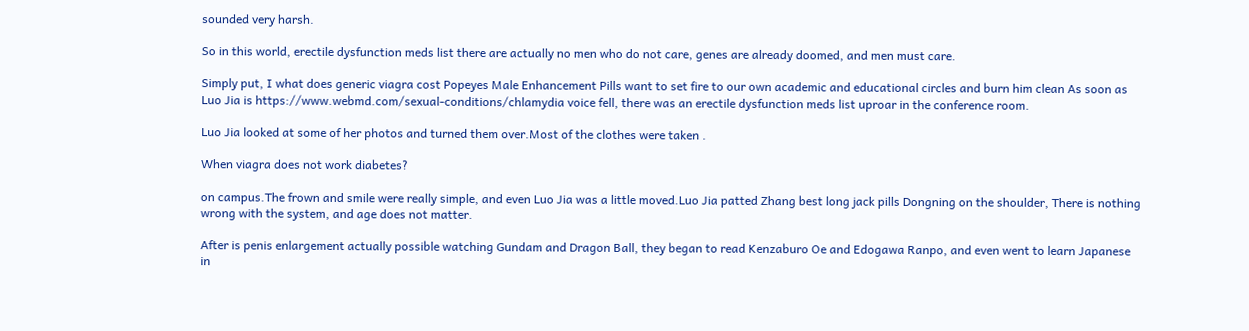sounded very harsh.

So in this world, erectile dysfunction meds list there are actually no men who do not care, genes are already doomed, and men must care.

Simply put, I what does generic viagra cost Popeyes Male Enhancement Pills want to set fire to our own academic and educational circles and burn him clean As soon as Luo Jia is https://www.webmd.com/sexual-conditions/chlamydia voice fell, there was an erectile dysfunction meds list uproar in the conference room.

Luo Jia looked at some of her photos and turned them over.Most of the clothes were taken .

When viagra does not work diabetes?

on campus.The frown and smile were really simple, and even Luo Jia was a little moved.Luo Jia patted Zhang best long jack pills Dongning on the shoulder, There is nothing wrong with the system, and age does not matter.

After is penis enlargement actually possible watching Gundam and Dragon Ball, they began to read Kenzaburo Oe and Edogawa Ranpo, and even went to learn Japanese in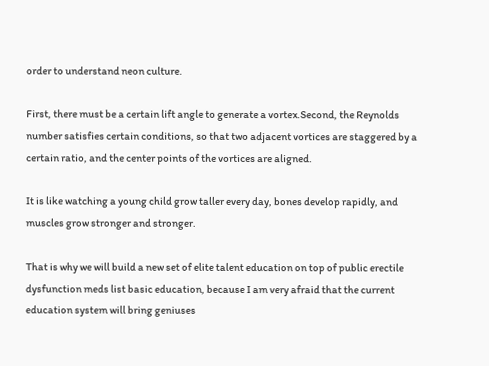order to understand neon culture.

First, there must be a certain lift angle to generate a vortex.Second, the Reynolds number satisfies certain conditions, so that two adjacent vortices are staggered by a certain ratio, and the center points of the vortices are aligned.

It is like watching a young child grow taller every day, bones develop rapidly, and muscles grow stronger and stronger.

That is why we will build a new set of elite talent education on top of public erectile dysfunction meds list basic education, because I am very afraid that the current education system will bring geniuses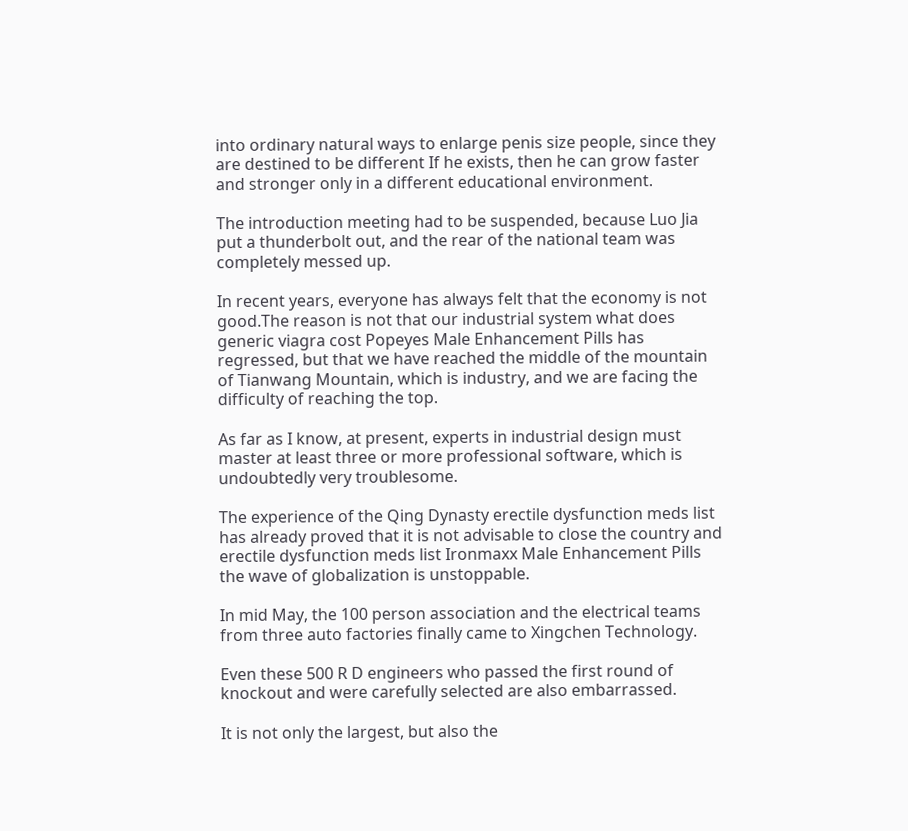into ordinary natural ways to enlarge penis size people, since they are destined to be different If he exists, then he can grow faster and stronger only in a different educational environment.

The introduction meeting had to be suspended, because Luo Jia put a thunderbolt out, and the rear of the national team was completely messed up.

In recent years, everyone has always felt that the economy is not good.The reason is not that our industrial system what does generic viagra cost Popeyes Male Enhancement Pills has regressed, but that we have reached the middle of the mountain of Tianwang Mountain, which is industry, and we are facing the difficulty of reaching the top.

As far as I know, at present, experts in industrial design must master at least three or more professional software, which is undoubtedly very troublesome.

The experience of the Qing Dynasty erectile dysfunction meds list has already proved that it is not advisable to close the country and erectile dysfunction meds list Ironmaxx Male Enhancement Pills the wave of globalization is unstoppable.

In mid May, the 100 person association and the electrical teams from three auto factories finally came to Xingchen Technology.

Even these 500 R D engineers who passed the first round of knockout and were carefully selected are also embarrassed.

It is not only the largest, but also the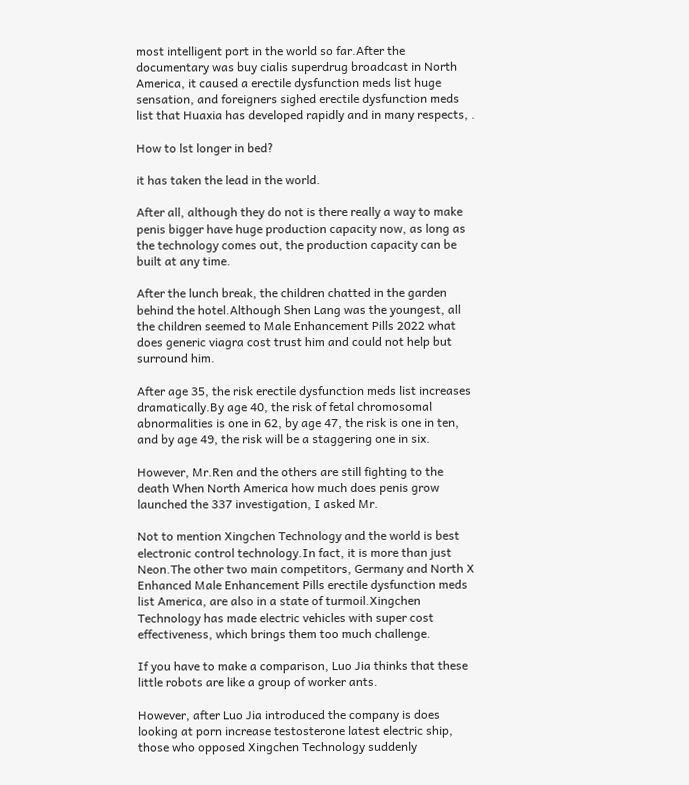most intelligent port in the world so far.After the documentary was buy cialis superdrug broadcast in North America, it caused a erectile dysfunction meds list huge sensation, and foreigners sighed erectile dysfunction meds list that Huaxia has developed rapidly and in many respects, .

How to lst longer in bed?

it has taken the lead in the world.

After all, although they do not is there really a way to make penis bigger have huge production capacity now, as long as the technology comes out, the production capacity can be built at any time.

After the lunch break, the children chatted in the garden behind the hotel.Although Shen Lang was the youngest, all the children seemed to Male Enhancement Pills 2022 what does generic viagra cost trust him and could not help but surround him.

After age 35, the risk erectile dysfunction meds list increases dramatically.By age 40, the risk of fetal chromosomal abnormalities is one in 62, by age 47, the risk is one in ten, and by age 49, the risk will be a staggering one in six.

However, Mr.Ren and the others are still fighting to the death When North America how much does penis grow launched the 337 investigation, I asked Mr.

Not to mention Xingchen Technology and the world is best electronic control technology.In fact, it is more than just Neon.The other two main competitors, Germany and North X Enhanced Male Enhancement Pills erectile dysfunction meds list America, are also in a state of turmoil.Xingchen Technology has made electric vehicles with super cost effectiveness, which brings them too much challenge.

If you have to make a comparison, Luo Jia thinks that these little robots are like a group of worker ants.

However, after Luo Jia introduced the company is does looking at porn increase testosterone latest electric ship, those who opposed Xingchen Technology suddenly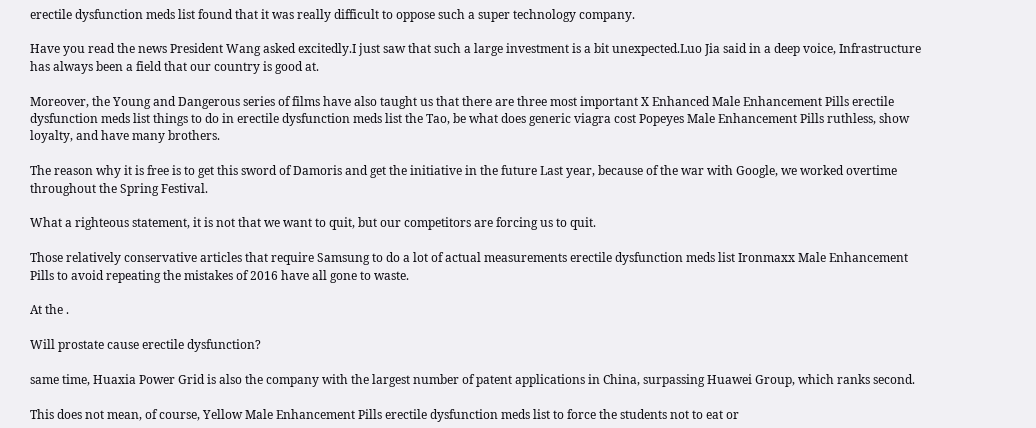erectile dysfunction meds list found that it was really difficult to oppose such a super technology company.

Have you read the news President Wang asked excitedly.I just saw that such a large investment is a bit unexpected.Luo Jia said in a deep voice, Infrastructure has always been a field that our country is good at.

Moreover, the Young and Dangerous series of films have also taught us that there are three most important X Enhanced Male Enhancement Pills erectile dysfunction meds list things to do in erectile dysfunction meds list the Tao, be what does generic viagra cost Popeyes Male Enhancement Pills ruthless, show loyalty, and have many brothers.

The reason why it is free is to get this sword of Damoris and get the initiative in the future Last year, because of the war with Google, we worked overtime throughout the Spring Festival.

What a righteous statement, it is not that we want to quit, but our competitors are forcing us to quit.

Those relatively conservative articles that require Samsung to do a lot of actual measurements erectile dysfunction meds list Ironmaxx Male Enhancement Pills to avoid repeating the mistakes of 2016 have all gone to waste.

At the .

Will prostate cause erectile dysfunction?

same time, Huaxia Power Grid is also the company with the largest number of patent applications in China, surpassing Huawei Group, which ranks second.

This does not mean, of course, Yellow Male Enhancement Pills erectile dysfunction meds list to force the students not to eat or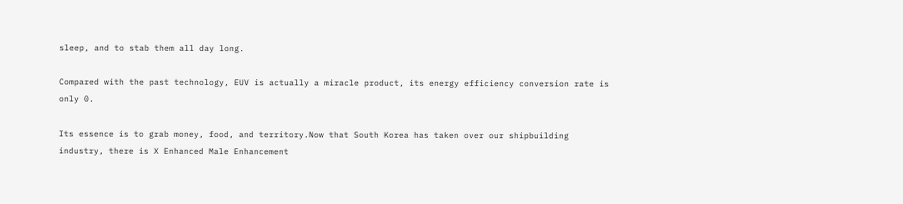sleep, and to stab them all day long.

Compared with the past technology, EUV is actually a miracle product, its energy efficiency conversion rate is only 0.

Its essence is to grab money, food, and territory.Now that South Korea has taken over our shipbuilding industry, there is X Enhanced Male Enhancement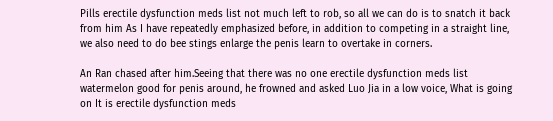Pills erectile dysfunction meds list not much left to rob, so all we can do is to snatch it back from him As I have repeatedly emphasized before, in addition to competing in a straight line, we also need to do bee stings enlarge the penis learn to overtake in corners.

An Ran chased after him.Seeing that there was no one erectile dysfunction meds list watermelon good for penis around, he frowned and asked Luo Jia in a low voice, What is going on It is erectile dysfunction meds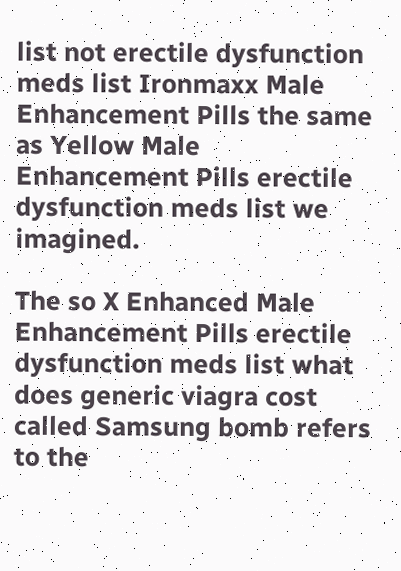list not erectile dysfunction meds list Ironmaxx Male Enhancement Pills the same as Yellow Male Enhancement Pills erectile dysfunction meds list we imagined.

The so X Enhanced Male Enhancement Pills erectile dysfunction meds list what does generic viagra cost called Samsung bomb refers to the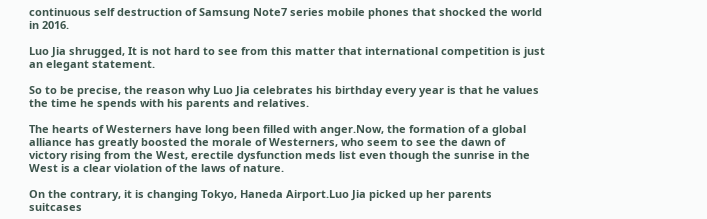continuous self destruction of Samsung Note7 series mobile phones that shocked the world in 2016.

Luo Jia shrugged, It is not hard to see from this matter that international competition is just an elegant statement.

So to be precise, the reason why Luo Jia celebrates his birthday every year is that he values the time he spends with his parents and relatives.

The hearts of Westerners have long been filled with anger.Now, the formation of a global alliance has greatly boosted the morale of Westerners, who seem to see the dawn of victory rising from the West, erectile dysfunction meds list even though the sunrise in the West is a clear violation of the laws of nature.

On the contrary, it is changing Tokyo, Haneda Airport.Luo Jia picked up her parents suitcases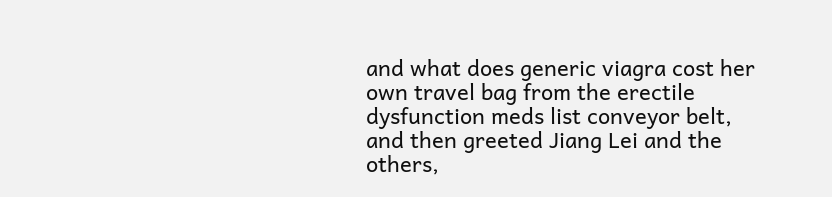and what does generic viagra cost her own travel bag from the erectile dysfunction meds list conveyor belt, and then greeted Jiang Lei and the others,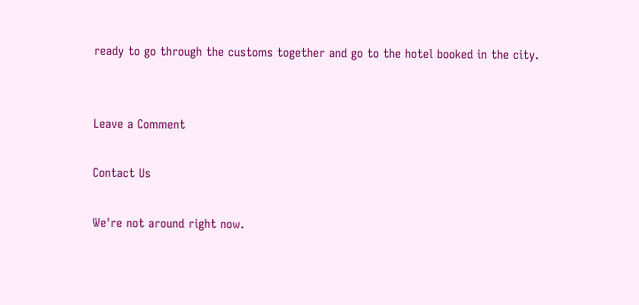ready to go through the customs together and go to the hotel booked in the city.


Leave a Comment

Contact Us

We're not around right now.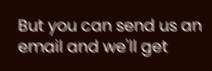But you can send us an email and we'll get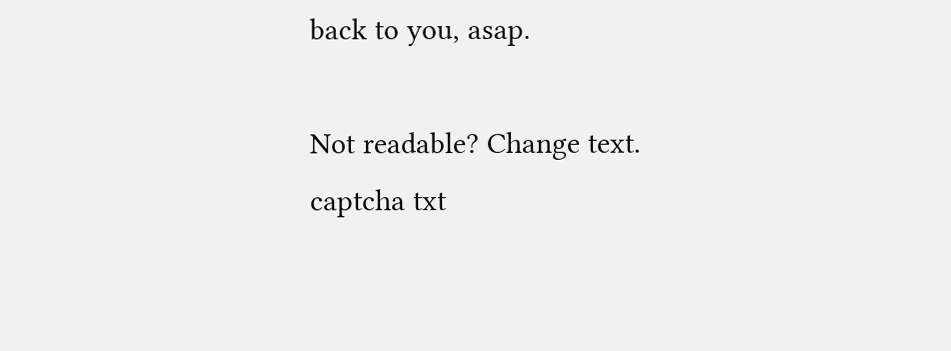back to you, asap.

Not readable? Change text. captcha txt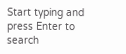Start typing and press Enter to search